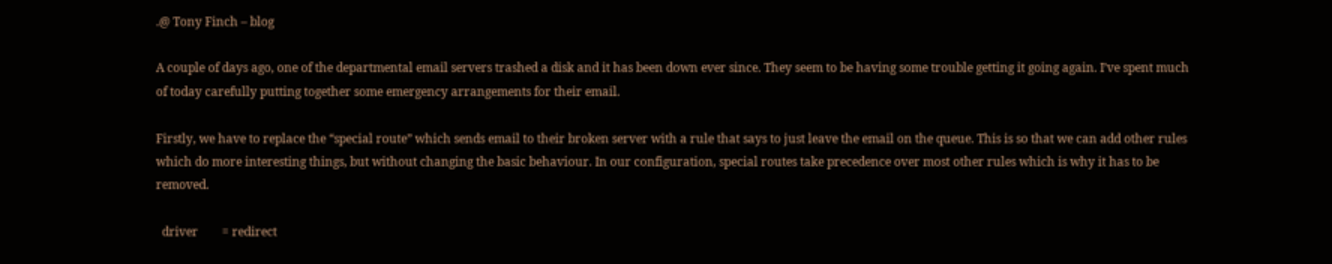.@ Tony Finch – blog

A couple of days ago, one of the departmental email servers trashed a disk and it has been down ever since. They seem to be having some trouble getting it going again. I’ve spent much of today carefully putting together some emergency arrangements for their email.

Firstly, we have to replace the “special route” which sends email to their broken server with a rule that says to just leave the email on the queue. This is so that we can add other rules which do more interesting things, but without changing the basic behaviour. In our configuration, special routes take precedence over most other rules which is why it has to be removed.

  driver        = redirect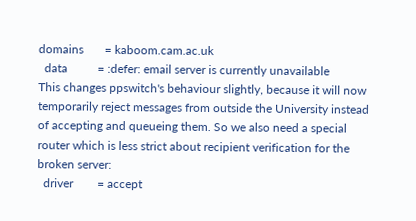domains       = kaboom.cam.ac.uk
  data          = :defer: email server is currently unavailable
This changes ppswitch's behaviour slightly, because it will now temporarily reject messages from outside the University instead of accepting and queueing them. So we also need a special router which is less strict about recipient verification for the broken server:
  driver        = accept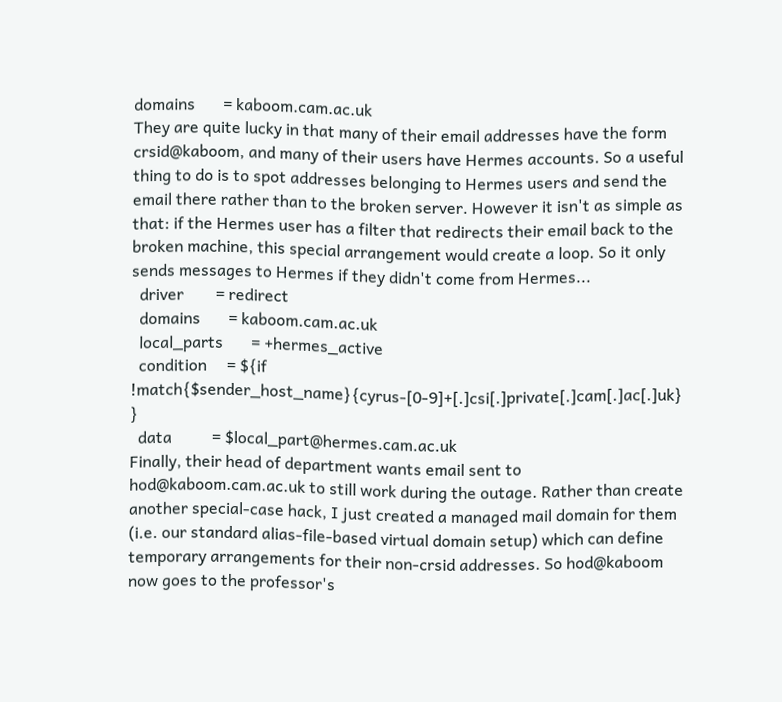domains       = kaboom.cam.ac.uk
They are quite lucky in that many of their email addresses have the form crsid@kaboom, and many of their users have Hermes accounts. So a useful thing to do is to spot addresses belonging to Hermes users and send the email there rather than to the broken server. However it isn't as simple as that: if the Hermes user has a filter that redirects their email back to the broken machine, this special arrangement would create a loop. So it only sends messages to Hermes if they didn't come from Hermes...
  driver        = redirect
  domains       = kaboom.cam.ac.uk
  local_parts       = +hermes_active
  condition     = ${if !match{$sender_host_name}{cyrus-[0-9]+[.]csi[.]private[.]cam[.]ac[.]uk} }
  data          = $local_part@hermes.cam.ac.uk
Finally, their head of department wants email sent to hod@kaboom.cam.ac.uk to still work during the outage. Rather than create another special-case hack, I just created a managed mail domain for them (i.e. our standard alias-file-based virtual domain setup) which can define temporary arrangements for their non-crsid addresses. So hod@kaboom now goes to the professor's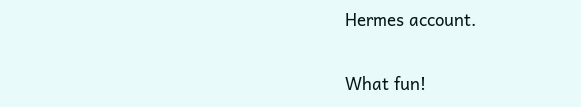Hermes account.

What fun!